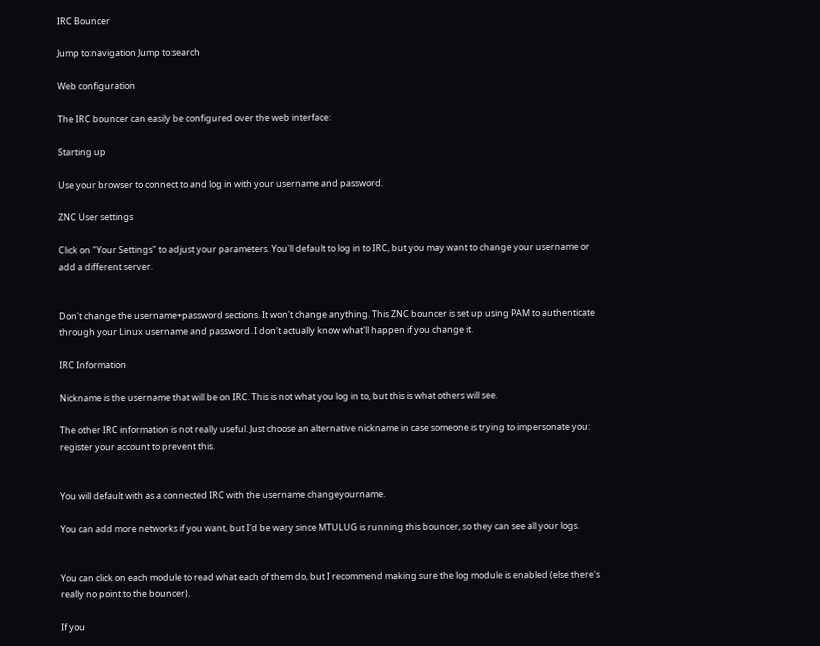IRC Bouncer

Jump to:navigation Jump to:search

Web configuration

The IRC bouncer can easily be configured over the web interface:

Starting up

Use your browser to connect to and log in with your username and password.

ZNC User settings

Click on "Your Settings" to adjust your parameters. You'll default to log in to IRC, but you may want to change your username or add a different server.


Don't change the username+password sections. It won't change anything. This ZNC bouncer is set up using PAM to authenticate through your Linux username and password. I don't actually know what'll happen if you change it.

IRC Information

Nickname is the username that will be on IRC. This is not what you log in to, but this is what others will see.

The other IRC information is not really useful. Just choose an alternative nickname in case someone is trying to impersonate you: register your account to prevent this.


You will default with as a connected IRC with the username changeyourname.

You can add more networks if you want, but I'd be wary since MTULUG is running this bouncer, so they can see all your logs.


You can click on each module to read what each of them do, but I recommend making sure the log module is enabled (else there's really no point to the bouncer).

If you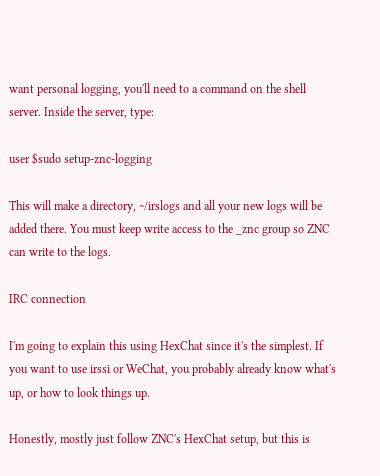want personal logging, you'll need to a command on the shell server. Inside the server, type:

user $sudo setup-znc-logging

This will make a directory, ~/irslogs and all your new logs will be added there. You must keep write access to the _znc group so ZNC can write to the logs.

IRC connection

I'm going to explain this using HexChat since it's the simplest. If you want to use irssi or WeChat, you probably already know what's up, or how to look things up.

Honestly, mostly just follow ZNC's HexChat setup, but this is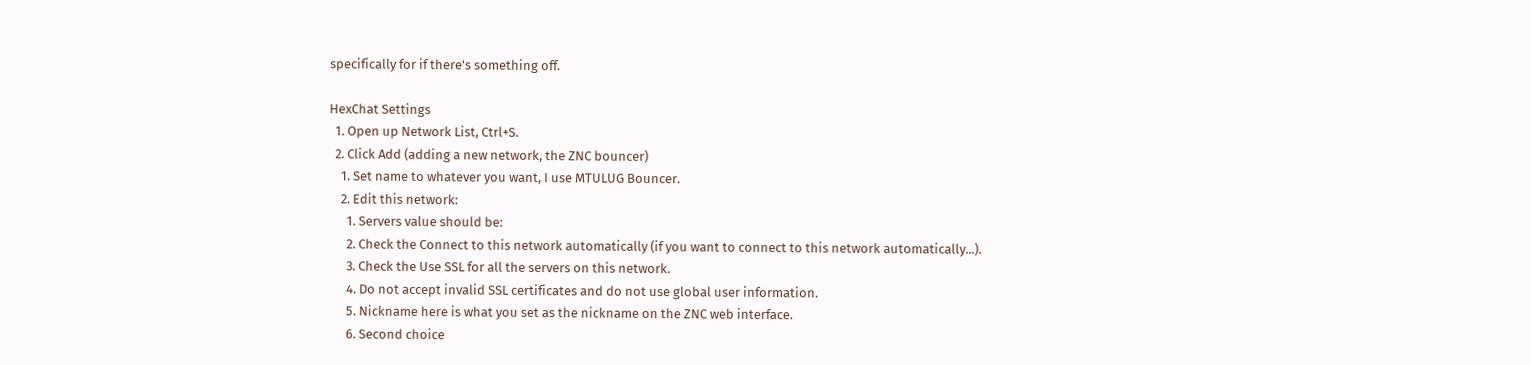specifically for if there's something off.

HexChat Settings
  1. Open up Network List, Ctrl+S.
  2. Click Add (adding a new network, the ZNC bouncer)
    1. Set name to whatever you want, I use MTULUG Bouncer.
    2. Edit this network:
      1. Servers value should be:
      2. Check the Connect to this network automatically (if you want to connect to this network automatically...).
      3. Check the Use SSL for all the servers on this network.
      4. Do not accept invalid SSL certificates and do not use global user information.
      5. Nickname here is what you set as the nickname on the ZNC web interface.
      6. Second choice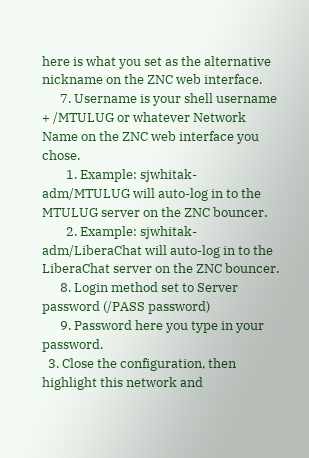here is what you set as the alternative nickname on the ZNC web interface.
      7. Username is your shell username + /MTULUG or whatever Network Name on the ZNC web interface you chose.
        1. Example: sjwhitak-adm/MTULUG will auto-log in to the MTULUG server on the ZNC bouncer.
        2. Example: sjwhitak-adm/LiberaChat will auto-log in to the LiberaChat server on the ZNC bouncer.
      8. Login method set to Server password (/PASS password)
      9. Password here you type in your password.
  3. Close the configuration, then highlight this network and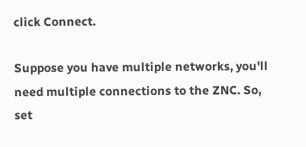click Connect.

Suppose you have multiple networks, you'll need multiple connections to the ZNC. So, set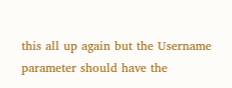this all up again but the Username parameter should have the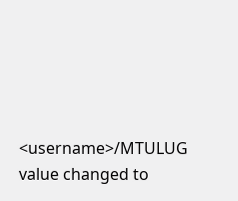<username>/MTULUG value changed to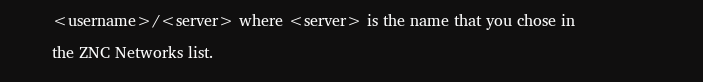<username>/<server> where <server> is the name that you chose in the ZNC Networks list.